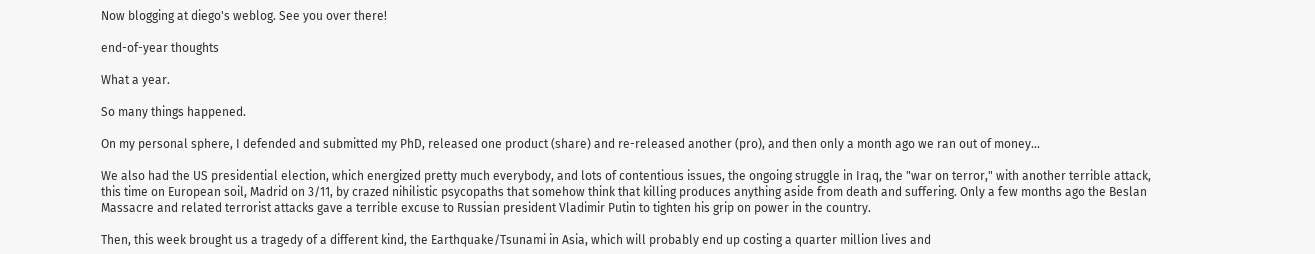Now blogging at diego's weblog. See you over there!

end-of-year thoughts

What a year.

So many things happened.

On my personal sphere, I defended and submitted my PhD, released one product (share) and re-released another (pro), and then only a month ago we ran out of money...

We also had the US presidential election, which energized pretty much everybody, and lots of contentious issues, the ongoing struggle in Iraq, the "war on terror," with another terrible attack, this time on European soil, Madrid on 3/11, by crazed nihilistic psycopaths that somehow think that killing produces anything aside from death and suffering. Only a few months ago the Beslan Massacre and related terrorist attacks gave a terrible excuse to Russian president Vladimir Putin to tighten his grip on power in the country.

Then, this week brought us a tragedy of a different kind, the Earthquake/Tsunami in Asia, which will probably end up costing a quarter million lives and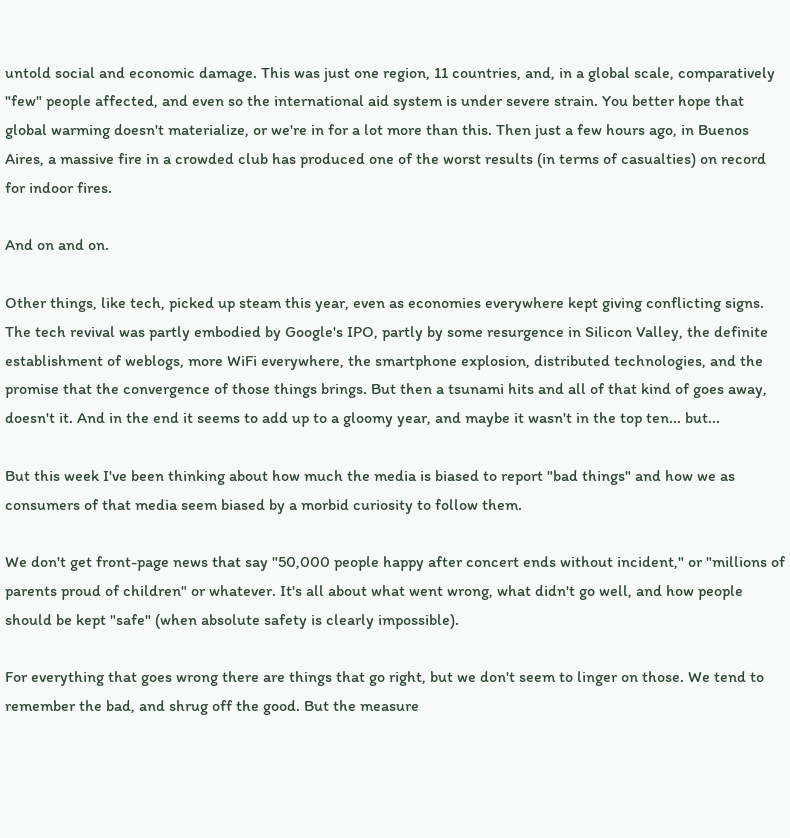untold social and economic damage. This was just one region, 11 countries, and, in a global scale, comparatively "few" people affected, and even so the international aid system is under severe strain. You better hope that global warming doesn't materialize, or we're in for a lot more than this. Then just a few hours ago, in Buenos Aires, a massive fire in a crowded club has produced one of the worst results (in terms of casualties) on record for indoor fires.

And on and on.

Other things, like tech, picked up steam this year, even as economies everywhere kept giving conflicting signs. The tech revival was partly embodied by Google's IPO, partly by some resurgence in Silicon Valley, the definite establishment of weblogs, more WiFi everywhere, the smartphone explosion, distributed technologies, and the promise that the convergence of those things brings. But then a tsunami hits and all of that kind of goes away, doesn't it. And in the end it seems to add up to a gloomy year, and maybe it wasn't in the top ten... but...

But this week I've been thinking about how much the media is biased to report "bad things" and how we as consumers of that media seem biased by a morbid curiosity to follow them.

We don't get front-page news that say "50,000 people happy after concert ends without incident," or "millions of parents proud of children" or whatever. It's all about what went wrong, what didn't go well, and how people should be kept "safe" (when absolute safety is clearly impossible).

For everything that goes wrong there are things that go right, but we don't seem to linger on those. We tend to remember the bad, and shrug off the good. But the measure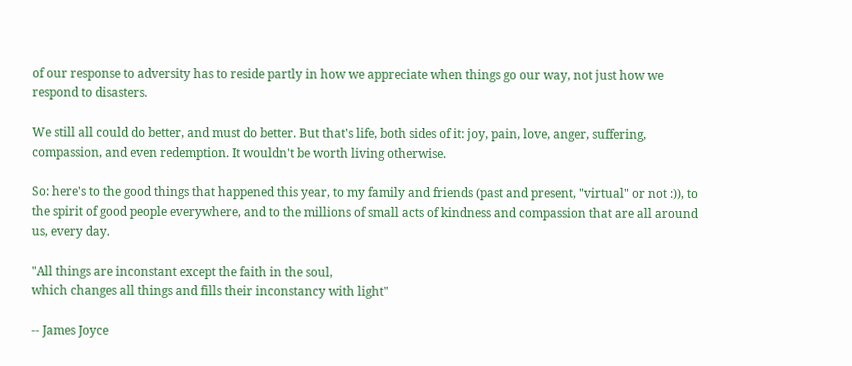of our response to adversity has to reside partly in how we appreciate when things go our way, not just how we respond to disasters.

We still all could do better, and must do better. But that's life, both sides of it: joy, pain, love, anger, suffering, compassion, and even redemption. It wouldn't be worth living otherwise.

So: here's to the good things that happened this year, to my family and friends (past and present, "virtual" or not :)), to the spirit of good people everywhere, and to the millions of small acts of kindness and compassion that are all around us, every day.

"All things are inconstant except the faith in the soul,
which changes all things and fills their inconstancy with light"

-- James Joyce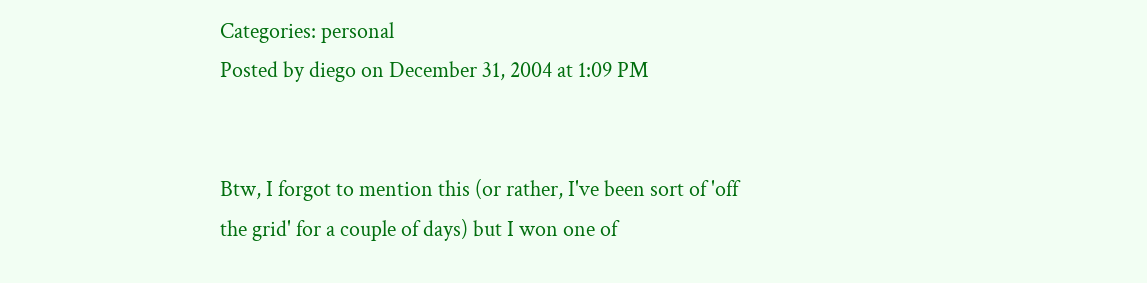Categories: personal
Posted by diego on December 31, 2004 at 1:09 PM


Btw, I forgot to mention this (or rather, I've been sort of 'off the grid' for a couple of days) but I won one of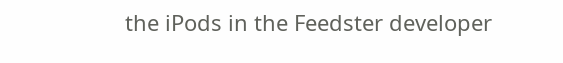the iPods in the Feedster developer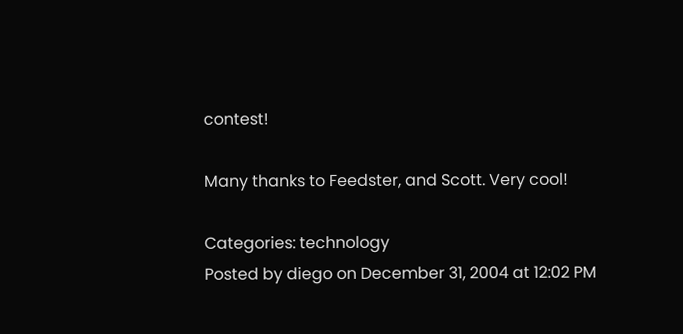contest!

Many thanks to Feedster, and Scott. Very cool!

Categories: technology
Posted by diego on December 31, 2004 at 12:02 PM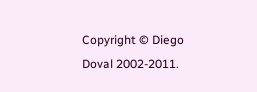Copyright © Diego Doval 2002-2011.